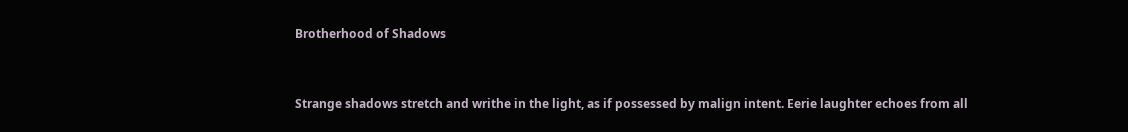Brotherhood of Shadows


Strange shadows stretch and writhe in the light, as if possessed by malign intent. Eerie laughter echoes from all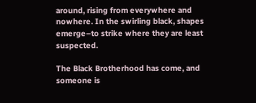around, rising from everywhere and nowhere. In the swirling black, shapes emerge–to strike where they are least suspected.

The Black Brotherhood has come, and someone is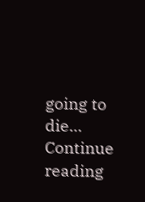going to die… Continue reading